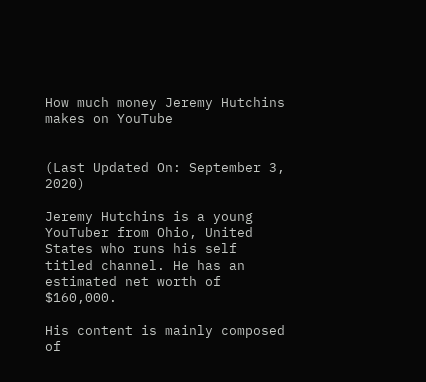How much money Jeremy Hutchins makes on YouTube


(Last Updated On: September 3, 2020)

Jeremy Hutchins is a young YouTuber from Ohio, United States who runs his self titled channel. He has an estimated net worth of $160,000.

His content is mainly composed of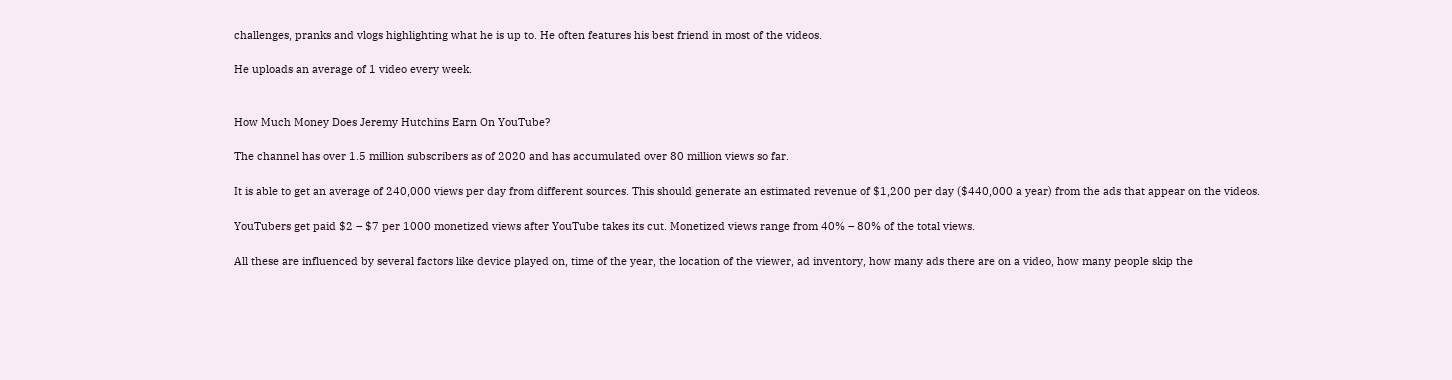challenges, pranks and vlogs highlighting what he is up to. He often features his best friend in most of the videos.

He uploads an average of 1 video every week.


How Much Money Does Jeremy Hutchins Earn On YouTube?

The channel has over 1.5 million subscribers as of 2020 and has accumulated over 80 million views so far.

It is able to get an average of 240,000 views per day from different sources. This should generate an estimated revenue of $1,200 per day ($440,000 a year) from the ads that appear on the videos.

YouTubers get paid $2 – $7 per 1000 monetized views after YouTube takes its cut. Monetized views range from 40% – 80% of the total views.

All these are influenced by several factors like device played on, time of the year, the location of the viewer, ad inventory, how many ads there are on a video, how many people skip the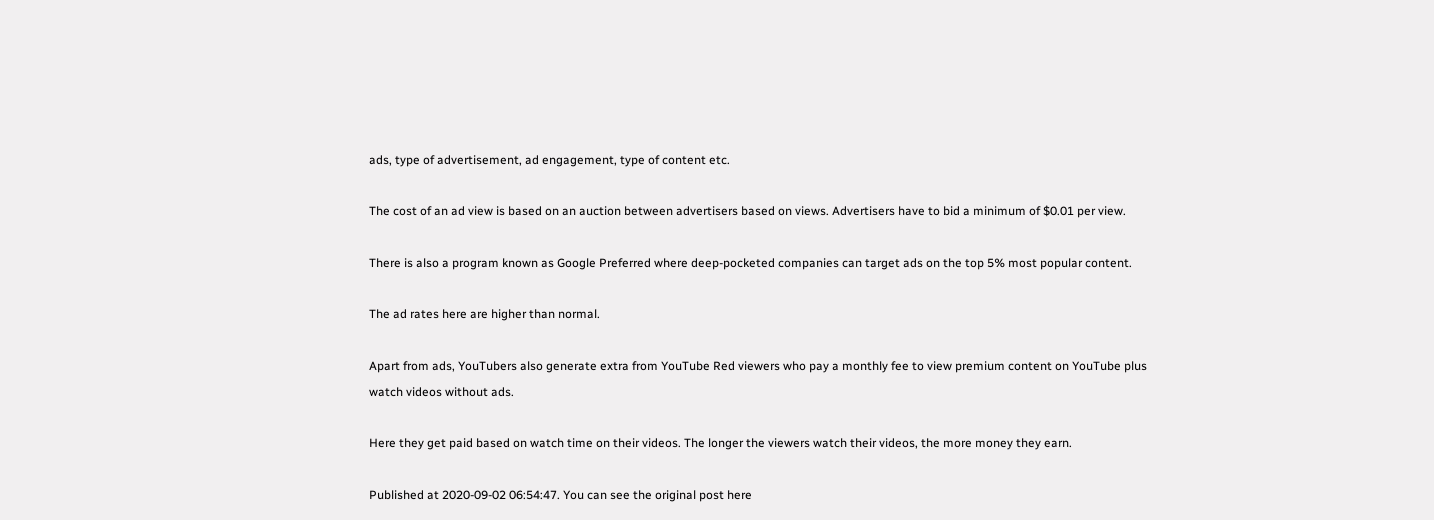ads, type of advertisement, ad engagement, type of content etc.

The cost of an ad view is based on an auction between advertisers based on views. Advertisers have to bid a minimum of $0.01 per view.

There is also a program known as Google Preferred where deep-pocketed companies can target ads on the top 5% most popular content.

The ad rates here are higher than normal.

Apart from ads, YouTubers also generate extra from YouTube Red viewers who pay a monthly fee to view premium content on YouTube plus watch videos without ads.

Here they get paid based on watch time on their videos. The longer the viewers watch their videos, the more money they earn.

Published at 2020-09-02 06:54:47. You can see the original post here